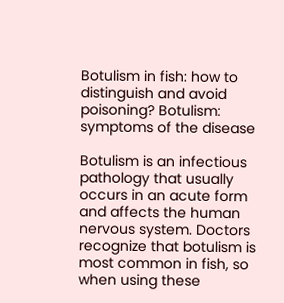Botulism in fish: how to distinguish and avoid poisoning? Botulism: symptoms of the disease

Botulism is an infectious pathology that usually occurs in an acute form and affects the human nervous system. Doctors recognize that botulism is most common in fish, so when using these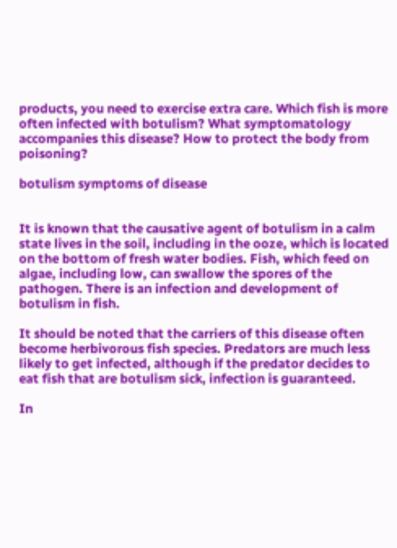products, you need to exercise extra care. Which fish is more often infected with botulism? What symptomatology accompanies this disease? How to protect the body from poisoning?

botulism symptoms of disease


It is known that the causative agent of botulism in a calm state lives in the soil, including in the ooze, which is located on the bottom of fresh water bodies. Fish, which feed on algae, including low, can swallow the spores of the pathogen. There is an infection and development of botulism in fish.

It should be noted that the carriers of this disease often become herbivorous fish species. Predators are much less likely to get infected, although if the predator decides to eat fish that are botulism sick, infection is guaranteed.

In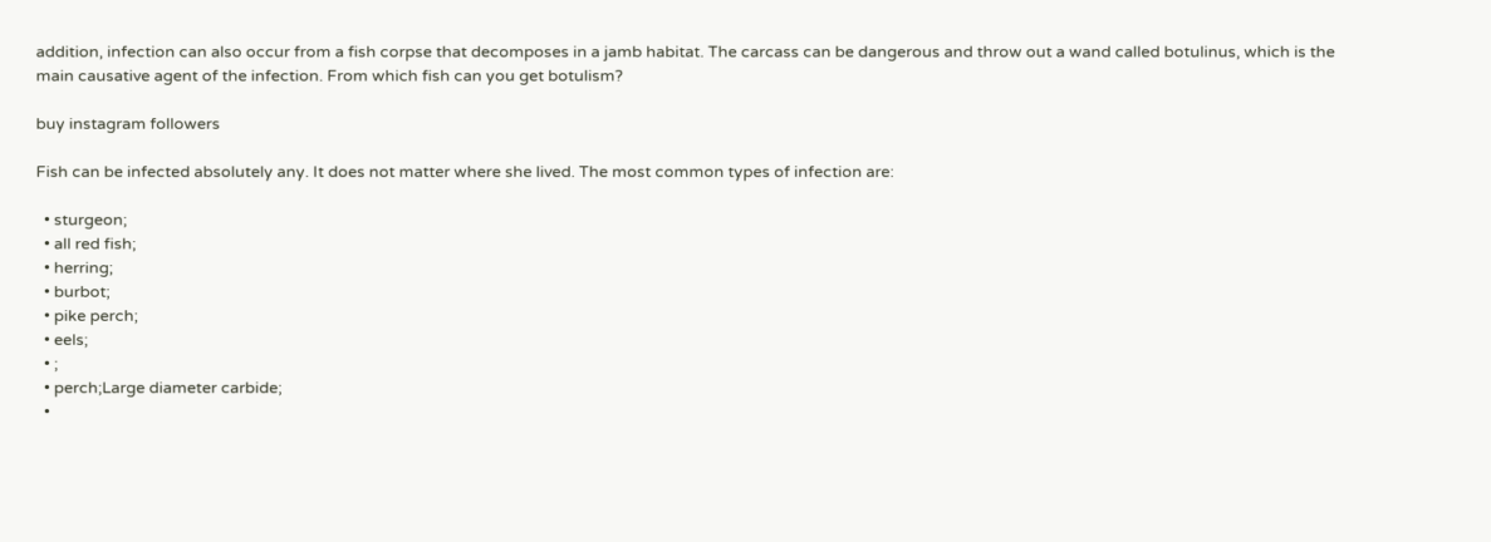addition, infection can also occur from a fish corpse that decomposes in a jamb habitat. The carcass can be dangerous and throw out a wand called botulinus, which is the main causative agent of the infection. From which fish can you get botulism?

buy instagram followers

Fish can be infected absolutely any. It does not matter where she lived. The most common types of infection are:

  • sturgeon;
  • all red fish;
  • herring;
  • burbot;
  • pike perch;
  • eels;
  • ;
  • perch;Large diameter carbide;
  •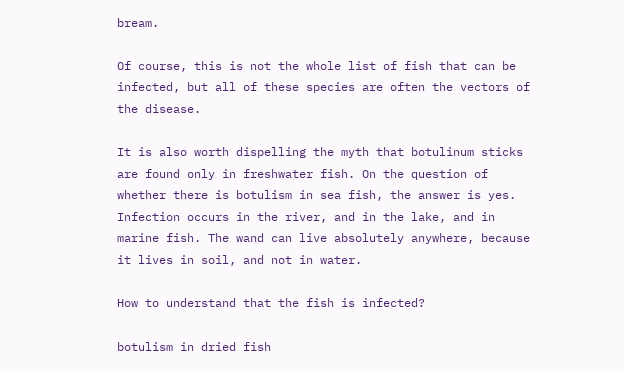bream.

Of course, this is not the whole list of fish that can be infected, but all of these species are often the vectors of the disease.

It is also worth dispelling the myth that botulinum sticks are found only in freshwater fish. On the question of whether there is botulism in sea fish, the answer is yes. Infection occurs in the river, and in the lake, and in marine fish. The wand can live absolutely anywhere, because it lives in soil, and not in water.

How to understand that the fish is infected?

botulism in dried fish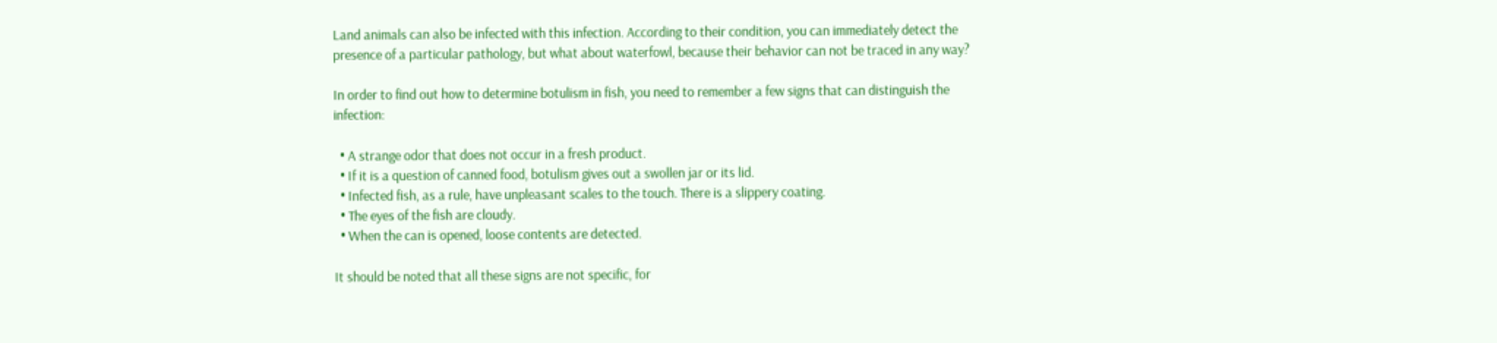Land animals can also be infected with this infection. According to their condition, you can immediately detect the presence of a particular pathology, but what about waterfowl, because their behavior can not be traced in any way?

In order to find out how to determine botulism in fish, you need to remember a few signs that can distinguish the infection:

  • A strange odor that does not occur in a fresh product.
  • If it is a question of canned food, botulism gives out a swollen jar or its lid.
  • Infected fish, as a rule, have unpleasant scales to the touch. There is a slippery coating.
  • The eyes of the fish are cloudy.
  • When the can is opened, loose contents are detected.

It should be noted that all these signs are not specific, for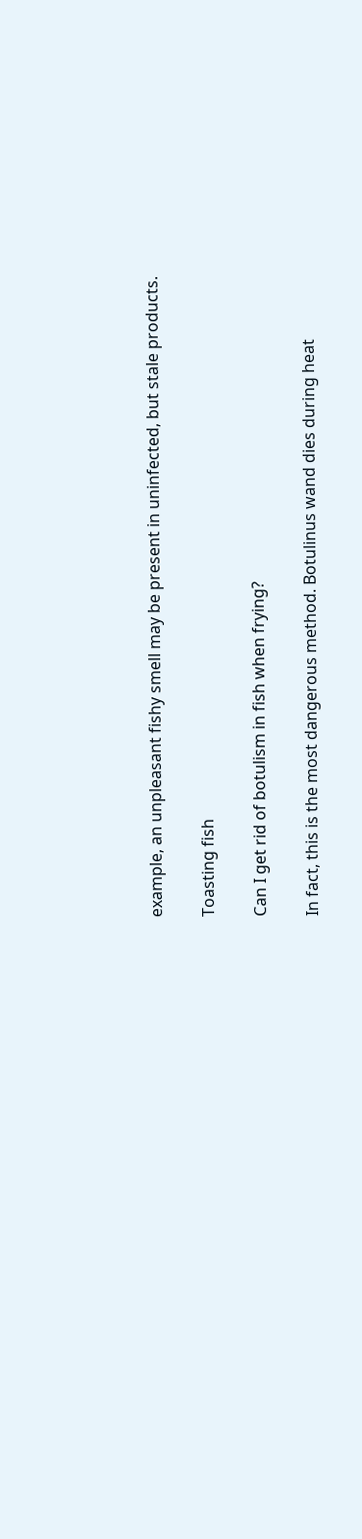example, an unpleasant fishy smell may be present in uninfected, but stale products.

Toasting fish

Can I get rid of botulism in fish when frying?

In fact, this is the most dangerous method. Botulinus wand dies during heat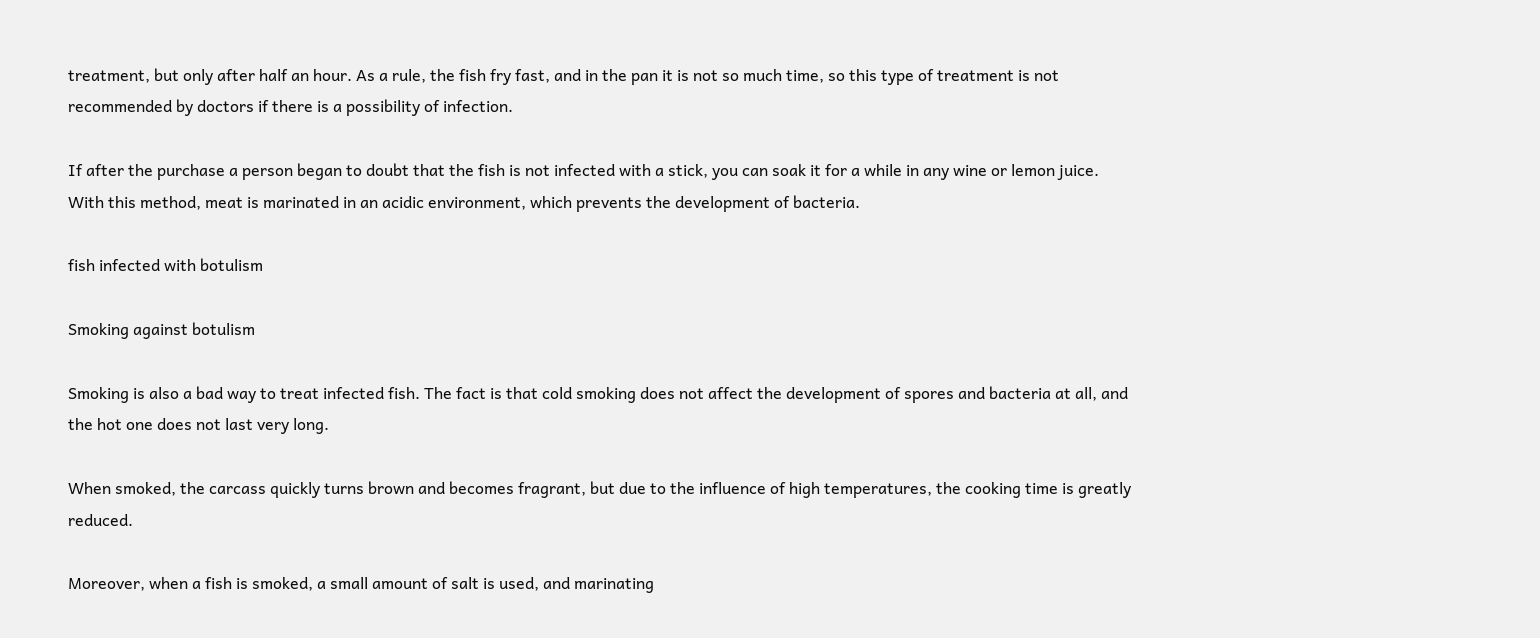treatment, but only after half an hour. As a rule, the fish fry fast, and in the pan it is not so much time, so this type of treatment is not recommended by doctors if there is a possibility of infection.

If after the purchase a person began to doubt that the fish is not infected with a stick, you can soak it for a while in any wine or lemon juice. With this method, meat is marinated in an acidic environment, which prevents the development of bacteria.

fish infected with botulism

Smoking against botulism

Smoking is also a bad way to treat infected fish. The fact is that cold smoking does not affect the development of spores and bacteria at all, and the hot one does not last very long.

When smoked, the carcass quickly turns brown and becomes fragrant, but due to the influence of high temperatures, the cooking time is greatly reduced.

Moreover, when a fish is smoked, a small amount of salt is used, and marinating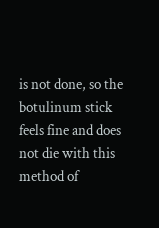is not done, so the botulinum stick feels fine and does not die with this method of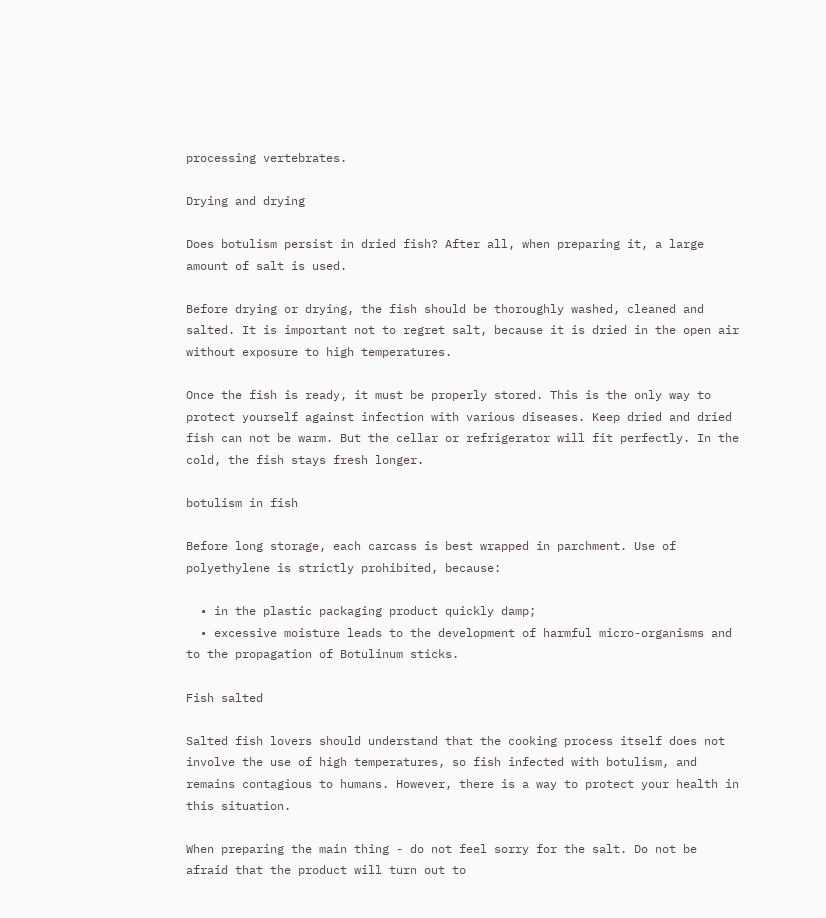processing vertebrates.

Drying and drying

Does botulism persist in dried fish? After all, when preparing it, a large amount of salt is used.

Before drying or drying, the fish should be thoroughly washed, cleaned and salted. It is important not to regret salt, because it is dried in the open air without exposure to high temperatures.

Once the fish is ready, it must be properly stored. This is the only way to protect yourself against infection with various diseases. Keep dried and dried fish can not be warm. But the cellar or refrigerator will fit perfectly. In the cold, the fish stays fresh longer.

botulism in fish

Before long storage, each carcass is best wrapped in parchment. Use of polyethylene is strictly prohibited, because:

  • in the plastic packaging product quickly damp;
  • excessive moisture leads to the development of harmful micro-organisms and to the propagation of Botulinum sticks.

Fish salted

Salted fish lovers should understand that the cooking process itself does not involve the use of high temperatures, so fish infected with botulism, and remains contagious to humans. However, there is a way to protect your health in this situation.

When preparing the main thing - do not feel sorry for the salt. Do not be afraid that the product will turn out to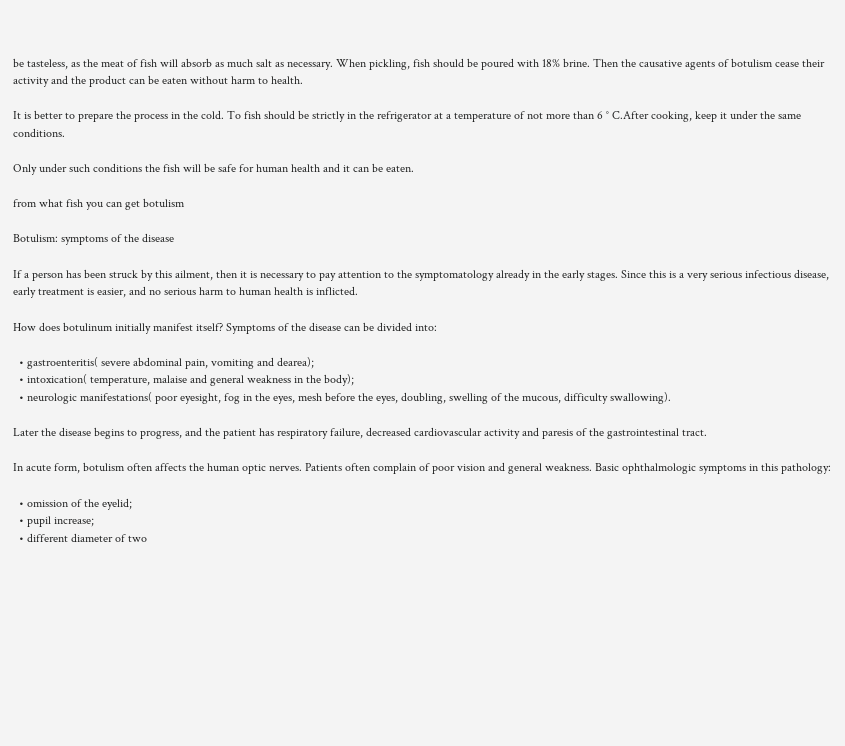be tasteless, as the meat of fish will absorb as much salt as necessary. When pickling, fish should be poured with 18% brine. Then the causative agents of botulism cease their activity and the product can be eaten without harm to health.

It is better to prepare the process in the cold. To fish should be strictly in the refrigerator at a temperature of not more than 6 ° C.After cooking, keep it under the same conditions.

Only under such conditions the fish will be safe for human health and it can be eaten.

from what fish you can get botulism

Botulism: symptoms of the disease

If a person has been struck by this ailment, then it is necessary to pay attention to the symptomatology already in the early stages. Since this is a very serious infectious disease, early treatment is easier, and no serious harm to human health is inflicted.

How does botulinum initially manifest itself? Symptoms of the disease can be divided into:

  • gastroenteritis( severe abdominal pain, vomiting and dearea);
  • intoxication( temperature, malaise and general weakness in the body);
  • neurologic manifestations( poor eyesight, fog in the eyes, mesh before the eyes, doubling, swelling of the mucous, difficulty swallowing).

Later the disease begins to progress, and the patient has respiratory failure, decreased cardiovascular activity and paresis of the gastrointestinal tract.

In acute form, botulism often affects the human optic nerves. Patients often complain of poor vision and general weakness. Basic ophthalmologic symptoms in this pathology:

  • omission of the eyelid;
  • pupil increase;
  • different diameter of two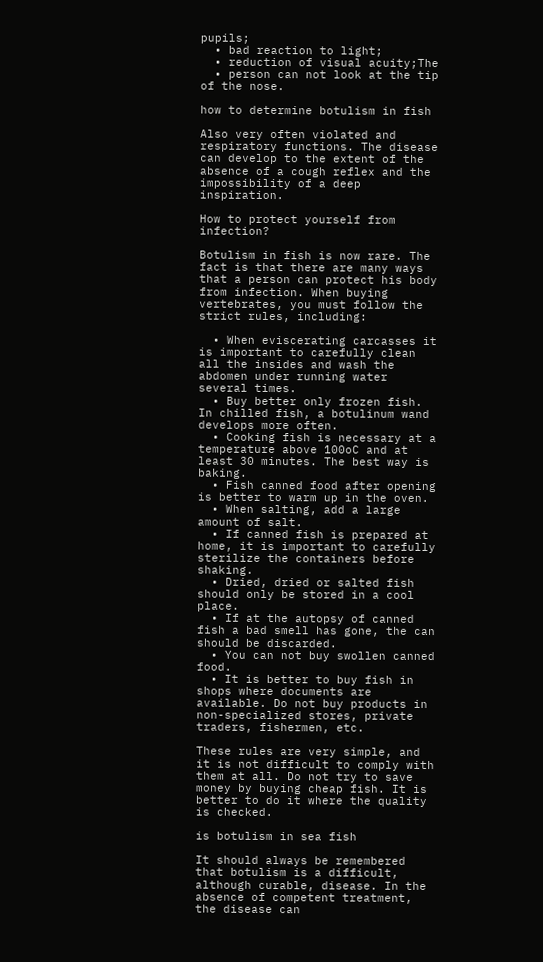pupils;
  • bad reaction to light;
  • reduction of visual acuity;The
  • person can not look at the tip of the nose.

how to determine botulism in fish

Also very often violated and respiratory functions. The disease can develop to the extent of the absence of a cough reflex and the impossibility of a deep inspiration.

How to protect yourself from infection?

Botulism in fish is now rare. The fact is that there are many ways that a person can protect his body from infection. When buying vertebrates, you must follow the strict rules, including:

  • When eviscerating carcasses it is important to carefully clean all the insides and wash the abdomen under running water several times.
  • Buy better only frozen fish. In chilled fish, a botulinum wand develops more often.
  • Cooking fish is necessary at a temperature above 100oC and at least 30 minutes. The best way is baking.
  • Fish canned food after opening is better to warm up in the oven.
  • When salting, add a large amount of salt.
  • If canned fish is prepared at home, it is important to carefully sterilize the containers before shaking.
  • Dried, dried or salted fish should only be stored in a cool place.
  • If at the autopsy of canned fish a bad smell has gone, the can should be discarded.
  • You can not buy swollen canned food.
  • It is better to buy fish in shops where documents are available. Do not buy products in non-specialized stores, private traders, fishermen, etc.

These rules are very simple, and it is not difficult to comply with them at all. Do not try to save money by buying cheap fish. It is better to do it where the quality is checked.

is botulism in sea fish

It should always be remembered that botulism is a difficult, although curable, disease. In the absence of competent treatment, the disease can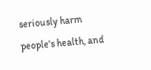seriously harm people's health, and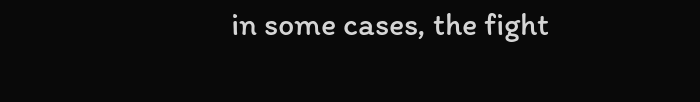in some cases, the fight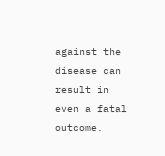against the disease can result in even a fatal outcome.